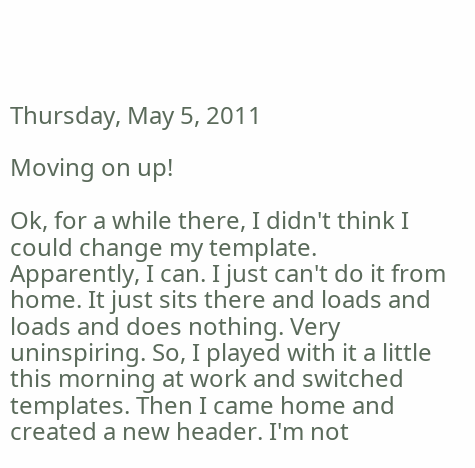Thursday, May 5, 2011

Moving on up!

Ok, for a while there, I didn't think I could change my template. Apparently, I can. I just can't do it from home. It just sits there and loads and loads and does nothing. Very uninspiring. So, I played with it a little this morning at work and switched templates. Then I came home and created a new header. I'm not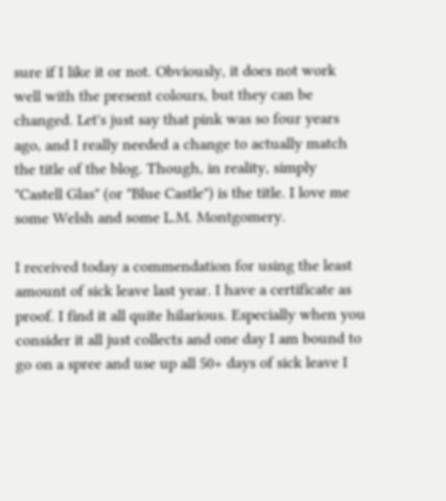sure if I like it or not. Obviously, it does not work well with the present colours, but they can be changed. Let's just say that pink was so four years ago, and I really needed a change to actually match the title of the blog. Though, in reality, simply "Castell Glas" (or "Blue Castle") is the title. I love me some Welsh and some L.M. Montgomery.

I received today a commendation for using the least amount of sick leave last year. I have a certificate as proof. I find it all quite hilarious. Especially when you consider it all just collects and one day I am bound to go on a spree and use up all 50+ days of sick leave I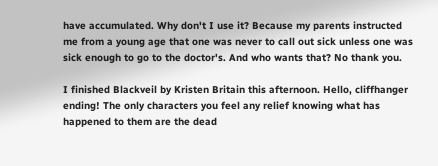have accumulated. Why don't I use it? Because my parents instructed me from a young age that one was never to call out sick unless one was sick enough to go to the doctor's. And who wants that? No thank you.

I finished Blackveil by Kristen Britain this afternoon. Hello, cliffhanger ending! The only characters you feel any relief knowing what has happened to them are the dead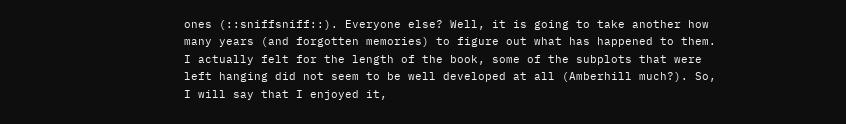ones (::sniffsniff::). Everyone else? Well, it is going to take another how many years (and forgotten memories) to figure out what has happened to them. I actually felt for the length of the book, some of the subplots that were left hanging did not seem to be well developed at all (Amberhill much?). So, I will say that I enjoyed it,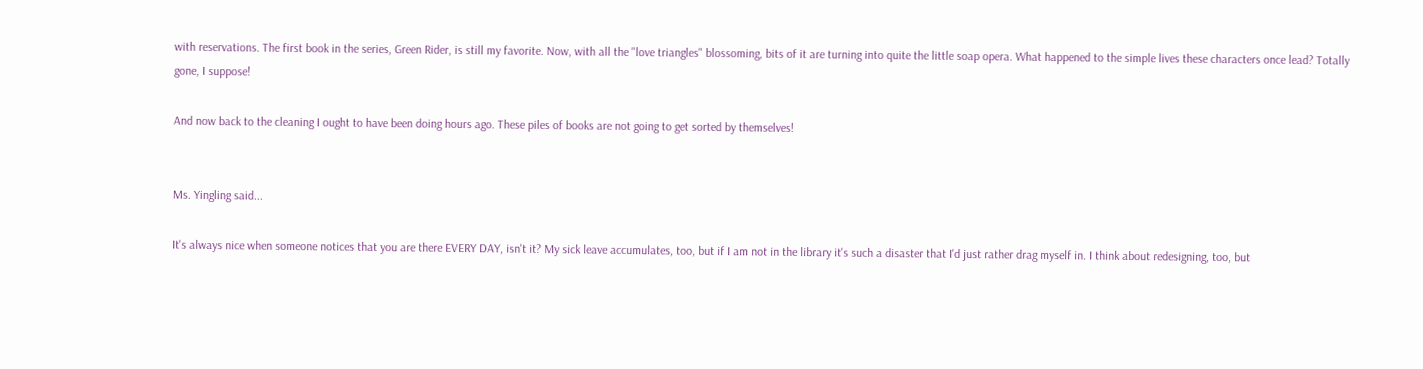with reservations. The first book in the series, Green Rider, is still my favorite. Now, with all the "love triangles" blossoming, bits of it are turning into quite the little soap opera. What happened to the simple lives these characters once lead? Totally gone, I suppose!

And now back to the cleaning I ought to have been doing hours ago. These piles of books are not going to get sorted by themselves!


Ms. Yingling said...

It's always nice when someone notices that you are there EVERY DAY, isn't it? My sick leave accumulates, too, but if I am not in the library it's such a disaster that I'd just rather drag myself in. I think about redesigning, too, but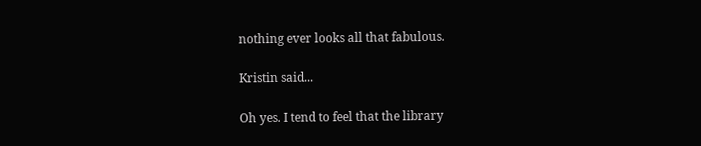nothing ever looks all that fabulous.

Kristin said...

Oh yes. I tend to feel that the library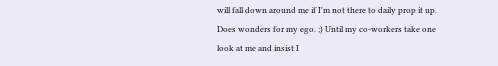will fall down around me if I'm not there to daily prop it up. Does wonders for my ego. ;) Until my co-workers take one look at me and insist I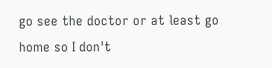go see the doctor or at least go home so I don't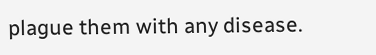plague them with any disease.